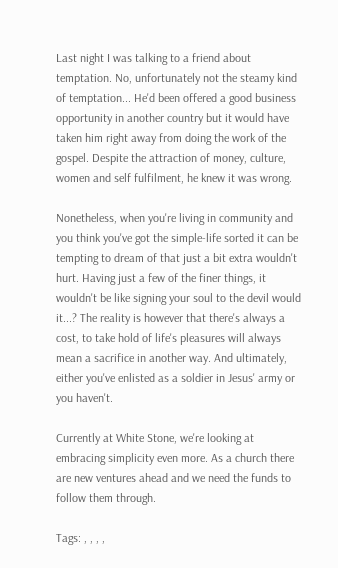Last night I was talking to a friend about temptation. No, unfortunately not the steamy kind of temptation... He'd been offered a good business opportunity in another country but it would have taken him right away from doing the work of the gospel. Despite the attraction of money, culture, women and self fulfilment, he knew it was wrong.

Nonetheless, when you're living in community and you think you've got the simple-life sorted it can be tempting to dream of that just a bit extra wouldn't hurt. Having just a few of the finer things, it wouldn't be like signing your soul to the devil would it...? The reality is however that there's always a cost, to take hold of life's pleasures will always mean a sacrifice in another way. And ultimately, either you've enlisted as a soldier in Jesus' army or you haven't.

Currently at White Stone, we're looking at embracing simplicity even more. As a church there are new ventures ahead and we need the funds to follow them through.

Tags: , , , ,